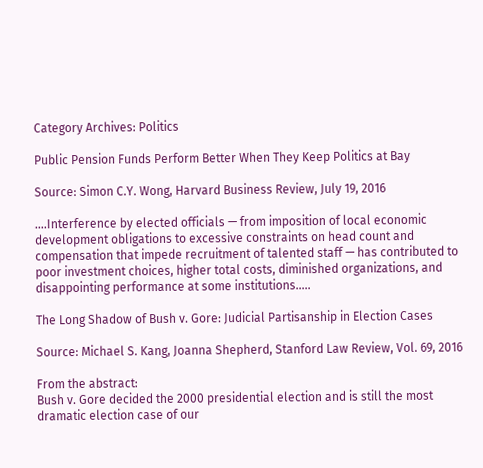Category Archives: Politics

Public Pension Funds Perform Better When They Keep Politics at Bay

Source: Simon C.Y. Wong, Harvard Business Review, July 19, 2016

….Interference by elected officials — from imposition of local economic development obligations to excessive constraints on head count and compensation that impede recruitment of talented staff — has contributed to poor investment choices, higher total costs, diminished organizations, and disappointing performance at some institutions…..

The Long Shadow of Bush v. Gore: Judicial Partisanship in Election Cases

Source: Michael S. Kang, Joanna Shepherd, Stanford Law Review, Vol. 69, 2016

From the abstract:
Bush v. Gore decided the 2000 presidential election and is still the most dramatic election case of our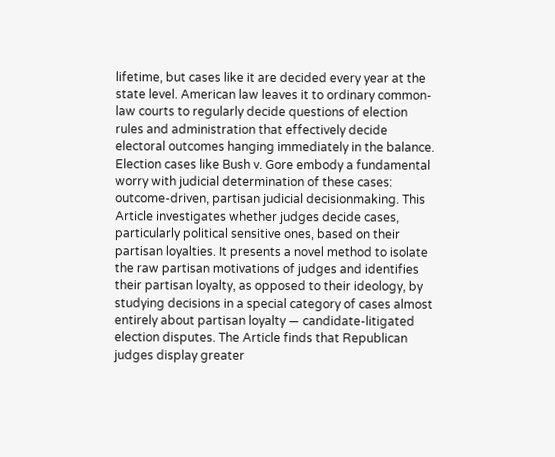lifetime, but cases like it are decided every year at the state level. American law leaves it to ordinary common-law courts to regularly decide questions of election rules and administration that effectively decide electoral outcomes hanging immediately in the balance. Election cases like Bush v. Gore embody a fundamental worry with judicial determination of these cases: outcome-driven, partisan judicial decisionmaking. This Article investigates whether judges decide cases, particularly political sensitive ones, based on their partisan loyalties. It presents a novel method to isolate the raw partisan motivations of judges and identifies their partisan loyalty, as opposed to their ideology, by studying decisions in a special category of cases almost entirely about partisan loyalty — candidate-litigated election disputes. The Article finds that Republican judges display greater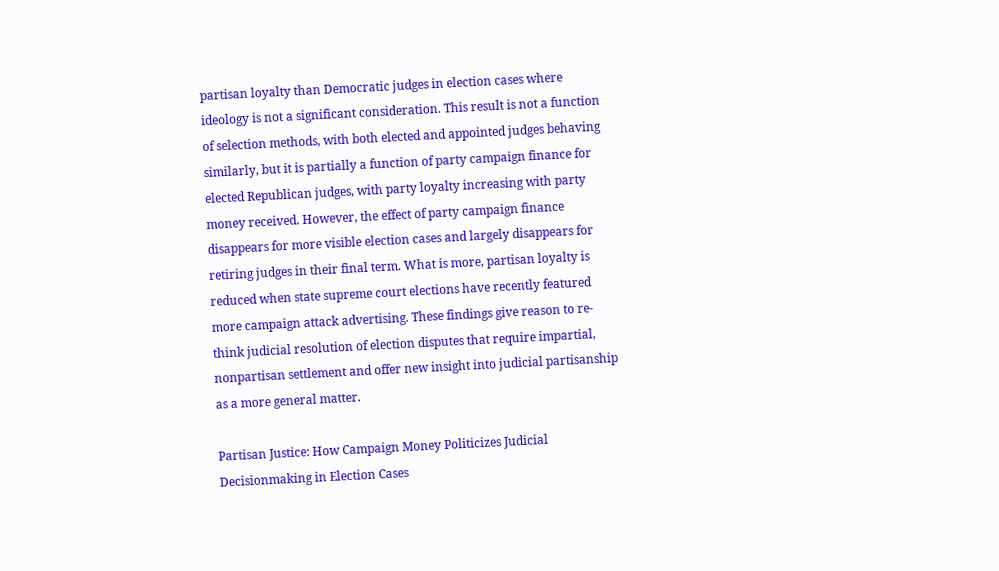partisan loyalty than Democratic judges in election cases where ideology is not a significant consideration. This result is not a function of selection methods, with both elected and appointed judges behaving similarly, but it is partially a function of party campaign finance for elected Republican judges, with party loyalty increasing with party money received. However, the effect of party campaign finance disappears for more visible election cases and largely disappears for retiring judges in their final term. What is more, partisan loyalty is reduced when state supreme court elections have recently featured more campaign attack advertising. These findings give reason to re-think judicial resolution of election disputes that require impartial, nonpartisan settlement and offer new insight into judicial partisanship as a more general matter.

Partisan Justice: How Campaign Money Politicizes Judicial Decisionmaking in Election Cases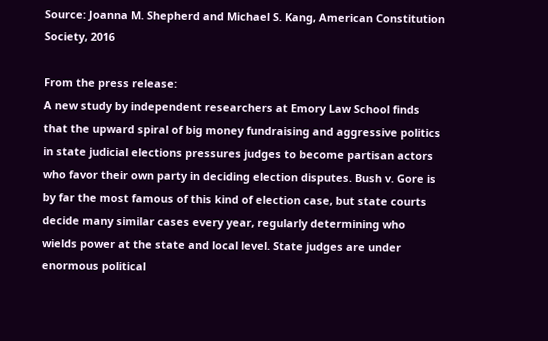Source: Joanna M. Shepherd and Michael S. Kang, American Constitution Society, 2016

From the press release:
A new study by independent researchers at Emory Law School finds that the upward spiral of big money fundraising and aggressive politics in state judicial elections pressures judges to become partisan actors who favor their own party in deciding election disputes. Bush v. Gore is by far the most famous of this kind of election case, but state courts decide many similar cases every year, regularly determining who wields power at the state and local level. State judges are under enormous political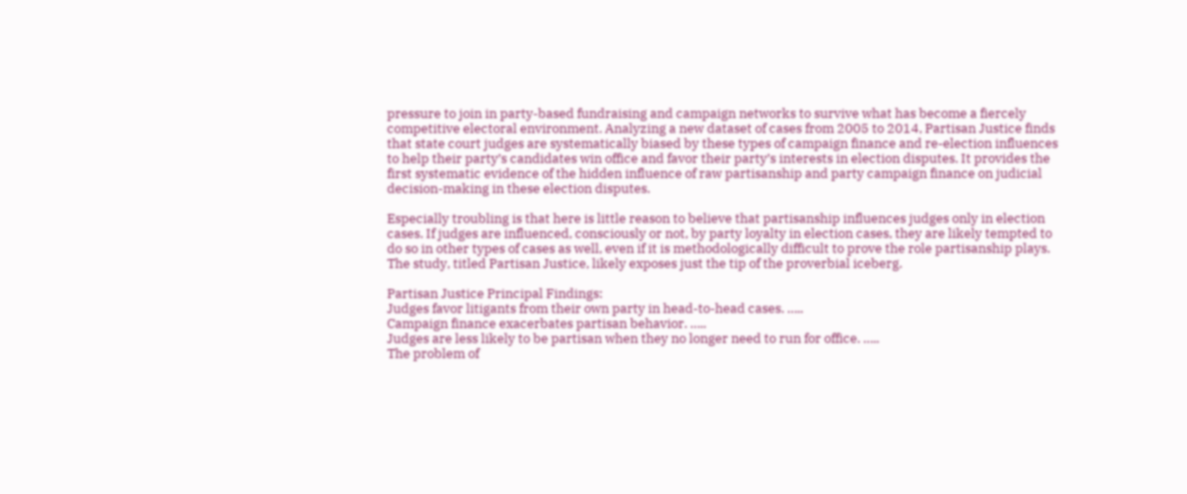pressure to join in party-based fundraising and campaign networks to survive what has become a fiercely competitive electoral environment. Analyzing a new dataset of cases from 2005 to 2014, Partisan Justice finds that state court judges are systematically biased by these types of campaign finance and re-election influences to help their party’s candidates win office and favor their party’s interests in election disputes. It provides the first systematic evidence of the hidden influence of raw partisanship and party campaign finance on judicial decision-making in these election disputes.

Especially troubling is that here is little reason to believe that partisanship influences judges only in election cases. If judges are influenced, consciously or not, by party loyalty in election cases, they are likely tempted to do so in other types of cases as well, even if it is methodologically difficult to prove the role partisanship plays. The study, titled Partisan Justice, likely exposes just the tip of the proverbial iceberg.

Partisan Justice Principal Findings:
Judges favor litigants from their own party in head-to-head cases. …..
Campaign finance exacerbates partisan behavior. …..
Judges are less likely to be partisan when they no longer need to run for office. …..
The problem of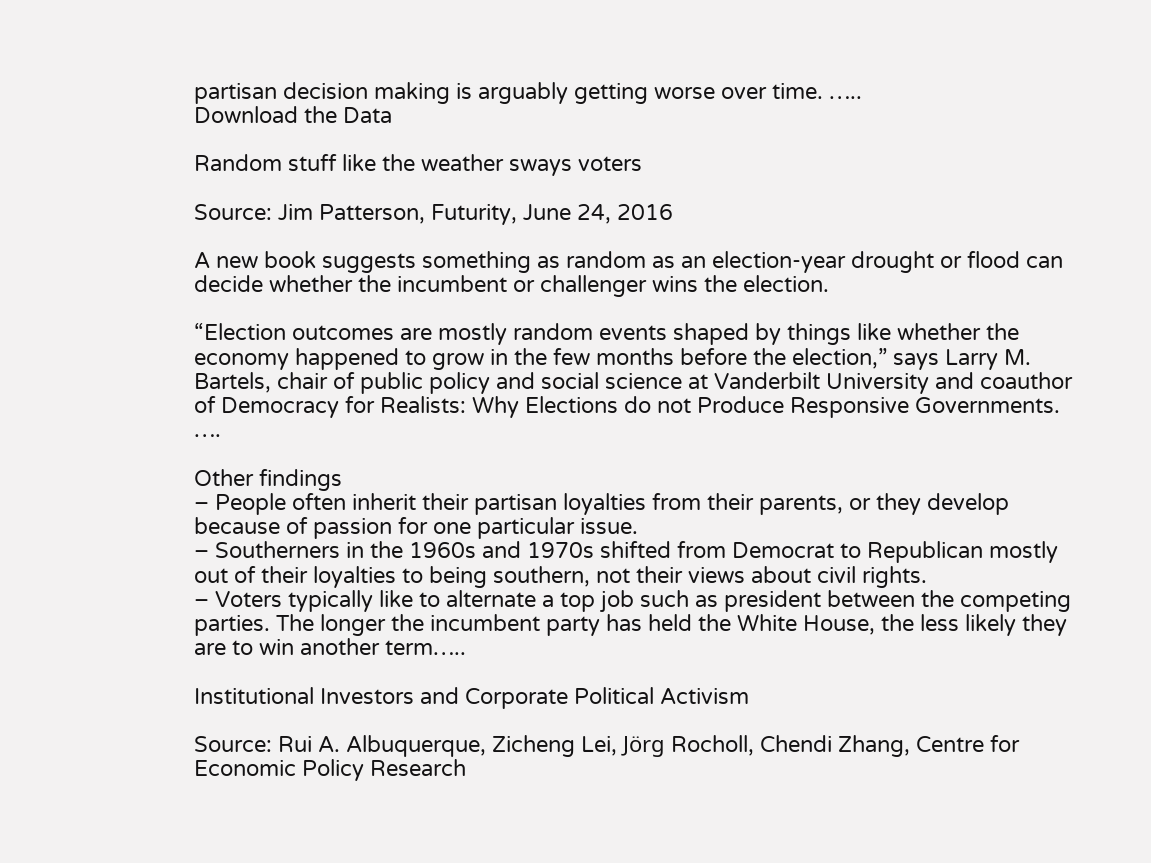partisan decision making is arguably getting worse over time. …..
Download the Data

Random stuff like the weather sways voters

Source: Jim Patterson, Futurity, June 24, 2016

A new book suggests something as random as an election-year drought or flood can decide whether the incumbent or challenger wins the election.

“Election outcomes are mostly random events shaped by things like whether the economy happened to grow in the few months before the election,” says Larry M. Bartels, chair of public policy and social science at Vanderbilt University and coauthor of Democracy for Realists: Why Elections do not Produce Responsive Governments. ….

Other findings
– People often inherit their partisan loyalties from their parents, or they develop because of passion for one particular issue.
– Southerners in the 1960s and 1970s shifted from Democrat to Republican mostly out of their loyalties to being southern, not their views about civil rights.
– Voters typically like to alternate a top job such as president between the competing parties. The longer the incumbent party has held the White House, the less likely they are to win another term…..

Institutional Investors and Corporate Political Activism

Source: Rui A. Albuquerque, Zicheng Lei, Jörg Rocholl, Chendi Zhang, Centre for Economic Policy Research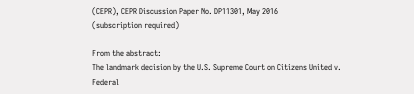(CEPR), CEPR Discussion Paper No. DP11301, May 2016
(subscription required)

From the abstract:
The landmark decision by the U.S. Supreme Court on Citizens United v. Federal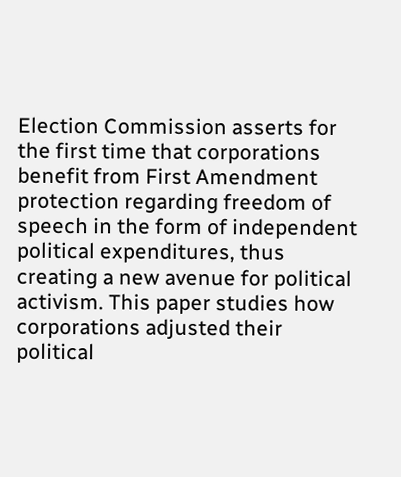Election Commission asserts for the first time that corporations benefit from First Amendment protection regarding freedom of speech in the form of independent political expenditures, thus creating a new avenue for political activism. This paper studies how corporations adjusted their political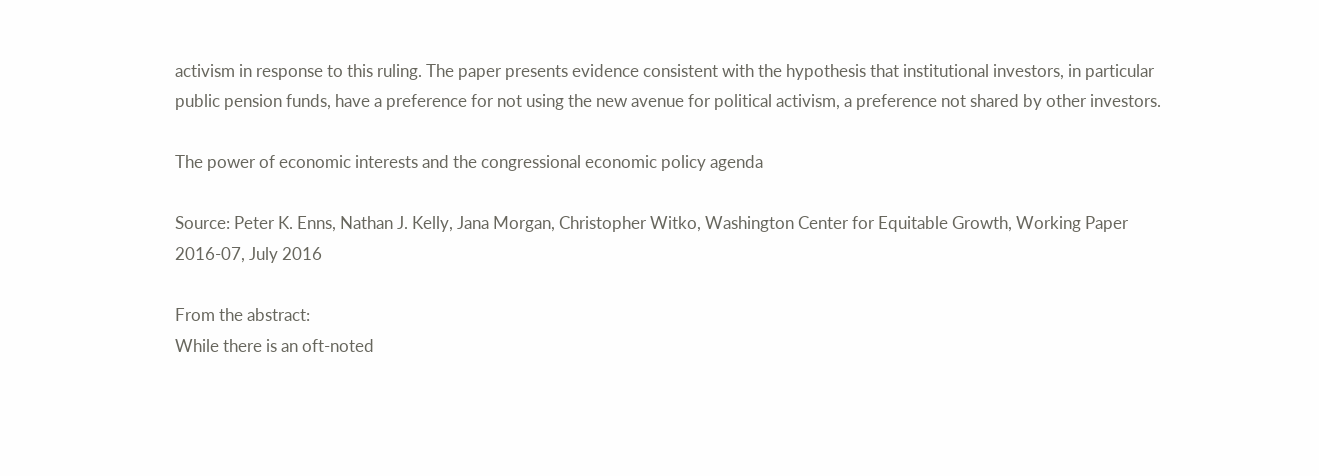activism in response to this ruling. The paper presents evidence consistent with the hypothesis that institutional investors, in particular public pension funds, have a preference for not using the new avenue for political activism, a preference not shared by other investors.

The power of economic interests and the congressional economic policy agenda

Source: Peter K. Enns, Nathan J. Kelly, Jana Morgan, Christopher Witko, Washington Center for Equitable Growth, Working Paper 2016-07, July 2016

From the abstract:
While there is an oft-noted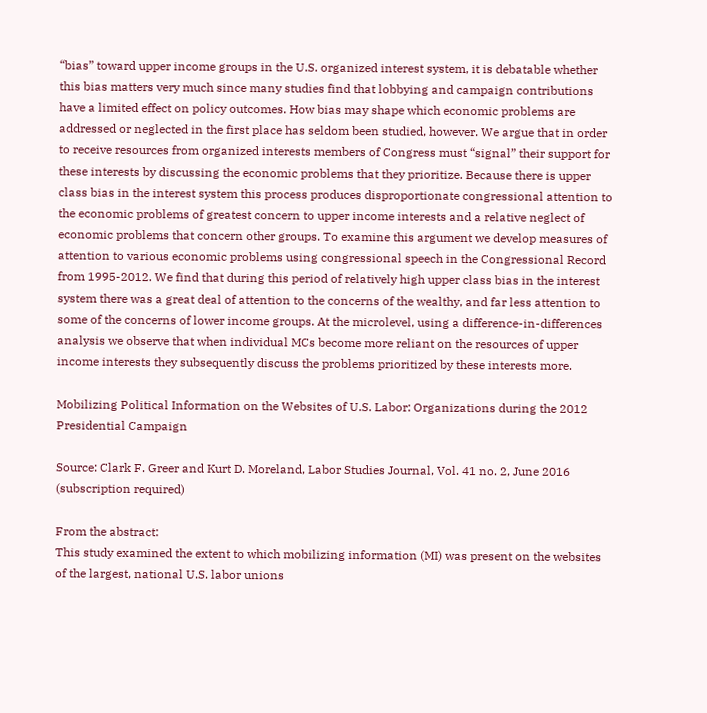“bias” toward upper income groups in the U.S. organized interest system, it is debatable whether this bias matters very much since many studies find that lobbying and campaign contributions have a limited effect on policy outcomes. How bias may shape which economic problems are addressed or neglected in the first place has seldom been studied, however. We argue that in order to receive resources from organized interests members of Congress must “signal” their support for these interests by discussing the economic problems that they prioritize. Because there is upper class bias in the interest system this process produces disproportionate congressional attention to the economic problems of greatest concern to upper income interests and a relative neglect of economic problems that concern other groups. To examine this argument we develop measures of attention to various economic problems using congressional speech in the Congressional Record from 1995-2012. We find that during this period of relatively high upper class bias in the interest system there was a great deal of attention to the concerns of the wealthy, and far less attention to some of the concerns of lower income groups. At the microlevel, using a difference-in-differences analysis we observe that when individual MCs become more reliant on the resources of upper income interests they subsequently discuss the problems prioritized by these interests more.

Mobilizing Political Information on the Websites of U.S. Labor: Organizations during the 2012 Presidential Campaign

Source: Clark F. Greer and Kurt D. Moreland, Labor Studies Journal, Vol. 41 no. 2, June 2016
(subscription required)

From the abstract:
This study examined the extent to which mobilizing information (MI) was present on the websites of the largest, national U.S. labor unions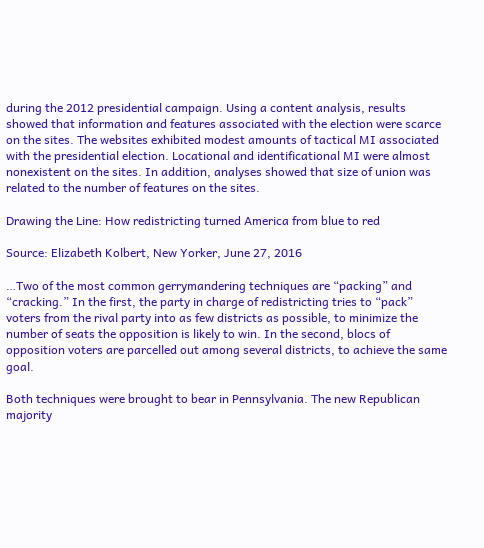during the 2012 presidential campaign. Using a content analysis, results showed that information and features associated with the election were scarce on the sites. The websites exhibited modest amounts of tactical MI associated with the presidential election. Locational and identificational MI were almost nonexistent on the sites. In addition, analyses showed that size of union was related to the number of features on the sites.

Drawing the Line: How redistricting turned America from blue to red

Source: Elizabeth Kolbert, New Yorker, June 27, 2016

…Two of the most common gerrymandering techniques are “packing” and “cracking.” In the first, the party in charge of redistricting tries to “pack” voters from the rival party into as few districts as possible, to minimize the number of seats the opposition is likely to win. In the second, blocs of opposition voters are parcelled out among several districts, to achieve the same goal.

Both techniques were brought to bear in Pennsylvania. The new Republican majority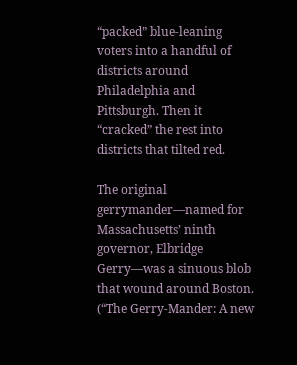“packed” blue-leaning voters into a handful of districts around Philadelphia and Pittsburgh. Then it “cracked” the rest into districts that tilted red.

The original gerrymander—named for Massachusetts’ ninth governor, Elbridge Gerry—was a sinuous blob that wound around Boston. (“The Gerry-Mander: A new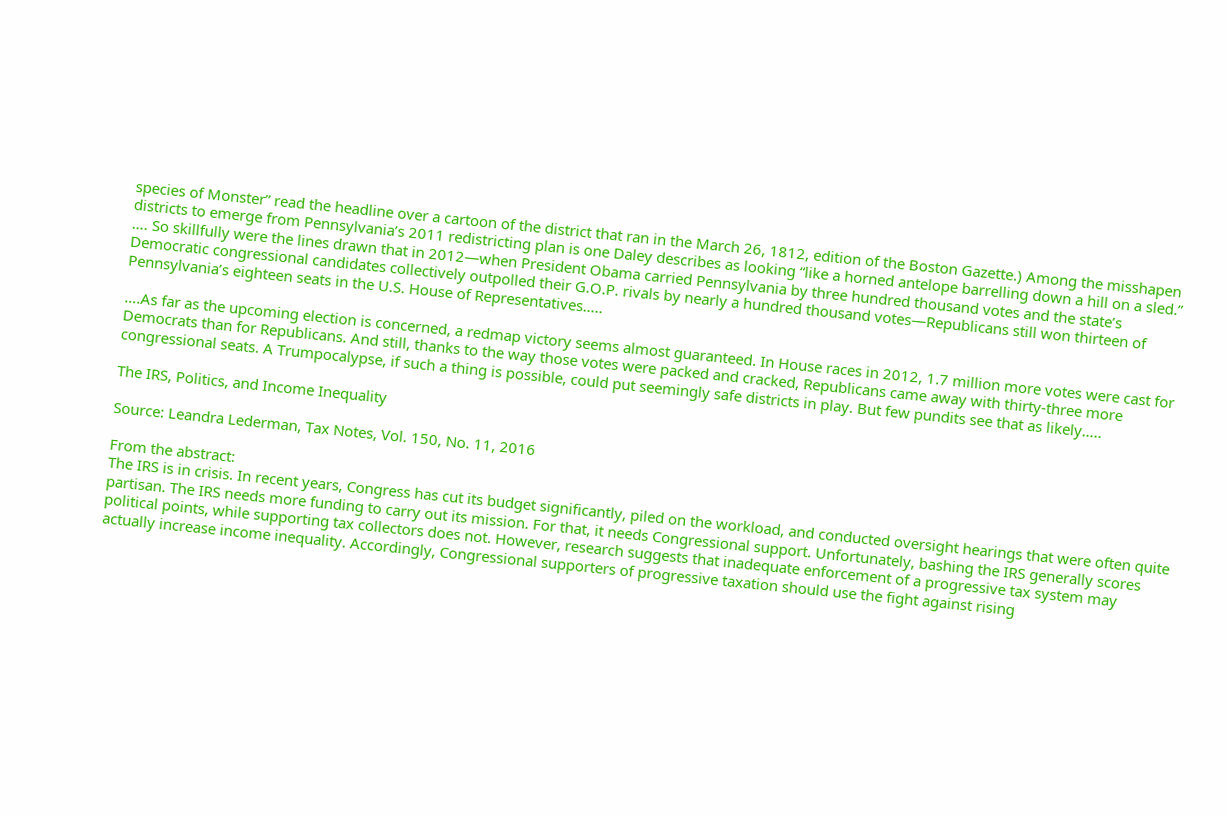species of Monster” read the headline over a cartoon of the district that ran in the March 26, 1812, edition of the Boston Gazette.) Among the misshapen districts to emerge from Pennsylvania’s 2011 redistricting plan is one Daley describes as looking “like a horned antelope barrelling down a hill on a sled.” …. So skillfully were the lines drawn that in 2012—when President Obama carried Pennsylvania by three hundred thousand votes and the state’s Democratic congressional candidates collectively outpolled their G.O.P. rivals by nearly a hundred thousand votes—Republicans still won thirteen of Pennsylvania’s eighteen seats in the U.S. House of Representatives…..

….As far as the upcoming election is concerned, a redmap victory seems almost guaranteed. In House races in 2012, 1.7 million more votes were cast for Democrats than for Republicans. And still, thanks to the way those votes were packed and cracked, Republicans came away with thirty-three more congressional seats. A Trumpocalypse, if such a thing is possible, could put seemingly safe districts in play. But few pundits see that as likely…..

The IRS, Politics, and Income Inequality

Source: Leandra Lederman, Tax Notes, Vol. 150, No. 11, 2016

From the abstract:
The IRS is in crisis. In recent years, Congress has cut its budget significantly, piled on the workload, and conducted oversight hearings that were often quite partisan. The IRS needs more funding to carry out its mission. For that, it needs Congressional support. Unfortunately, bashing the IRS generally scores political points, while supporting tax collectors does not. However, research suggests that inadequate enforcement of a progressive tax system may actually increase income inequality. Accordingly, Congressional supporters of progressive taxation should use the fight against rising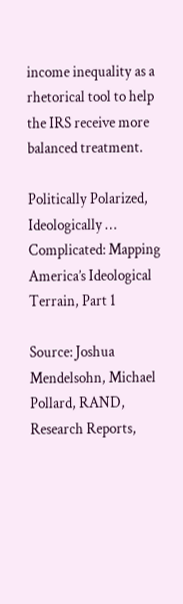income inequality as a rhetorical tool to help the IRS receive more balanced treatment.

Politically Polarized, Ideologically … Complicated: Mapping America’s Ideological Terrain, Part 1

Source: Joshua Mendelsohn, Michael Pollard, RAND, Research Reports,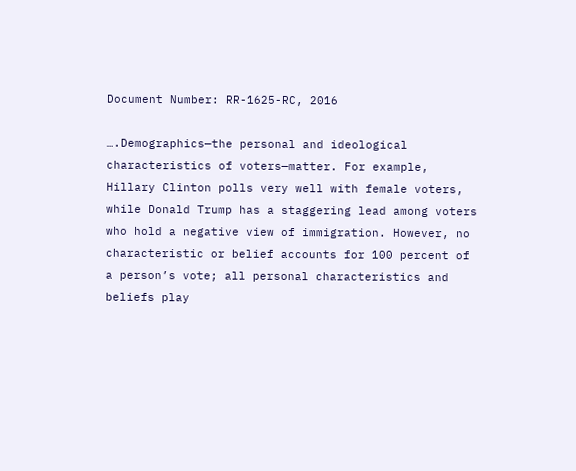Document Number: RR-1625-RC, 2016

….Demographics—the personal and ideological characteristics of voters—matter. For example, Hillary Clinton polls very well with female voters, while Donald Trump has a staggering lead among voters who hold a negative view of immigration. However, no characteristic or belief accounts for 100 percent of a person’s vote; all personal characteristics and beliefs play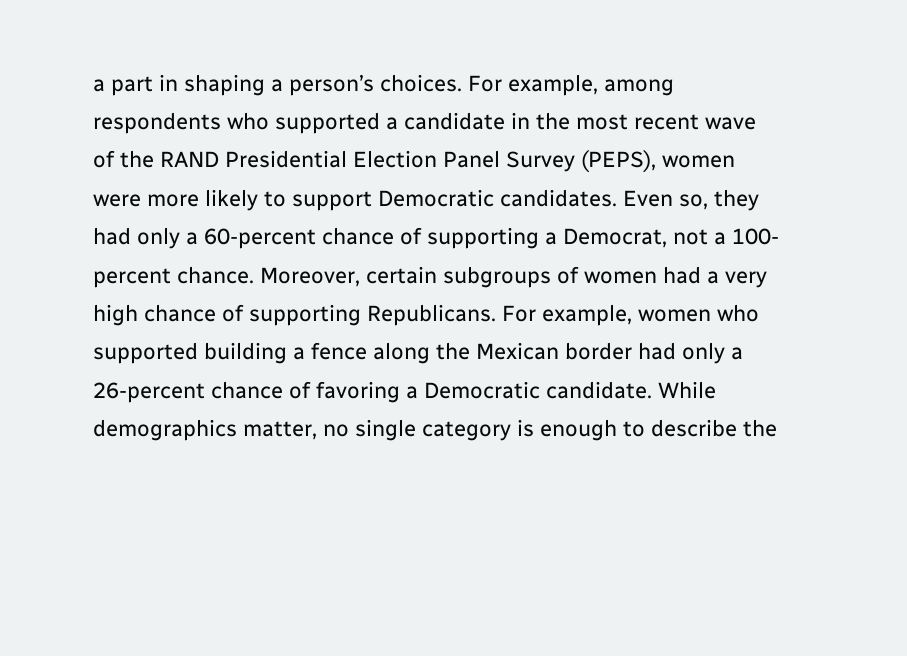a part in shaping a person’s choices. For example, among respondents who supported a candidate in the most recent wave of the RAND Presidential Election Panel Survey (PEPS), women were more likely to support Democratic candidates. Even so, they had only a 60-percent chance of supporting a Democrat, not a 100-percent chance. Moreover, certain subgroups of women had a very high chance of supporting Republicans. For example, women who supported building a fence along the Mexican border had only a 26-percent chance of favoring a Democratic candidate. While demographics matter, no single category is enough to describe the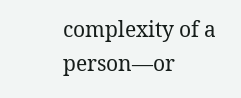complexity of a person—or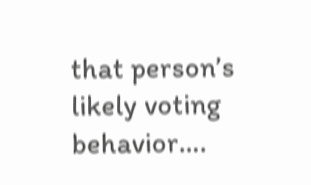that person’s likely voting behavior….